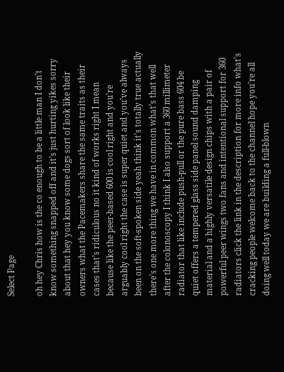Select Page

oh hey Chris how is the co enough to be a little man I don’t know something snapped off and it’s just hurting yikes sorry about that hey you know some dogs sort of look like their owners what the Pacemakers share the same traits as their cases that’s ridiculous no it kind of works right I mean because like the peer-based 600 is cool right and you’re arguably cool right the case is super quiet and you’ve always been on the soft-spoken side yeah think it’s totally true actually there’s one more thing we have in common what’s that well after the colonoscopy I think I also support a 360 millimeter radiator that like include push-pull or the pure bass 604 be quiet offers a tempered glass side panel sound damping material and a highly versatile design chips with a pair of powerful peer wings two fans and intentional support for 360 radiators click the link in the description for more info what’s cracking people welcome back to the channel hope you’re all doing well today we are building a full-blown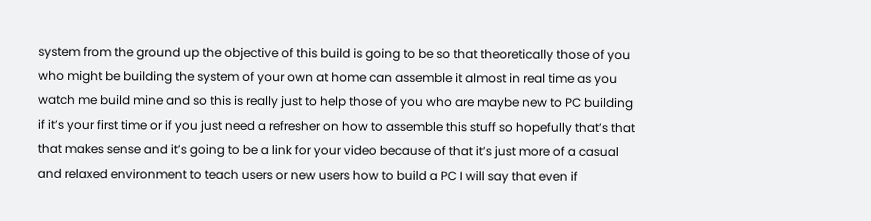system from the ground up the objective of this build is going to be so that theoretically those of you who might be building the system of your own at home can assemble it almost in real time as you watch me build mine and so this is really just to help those of you who are maybe new to PC building if it’s your first time or if you just need a refresher on how to assemble this stuff so hopefully that’s that that makes sense and it’s going to be a link for your video because of that it’s just more of a casual and relaxed environment to teach users or new users how to build a PC I will say that even if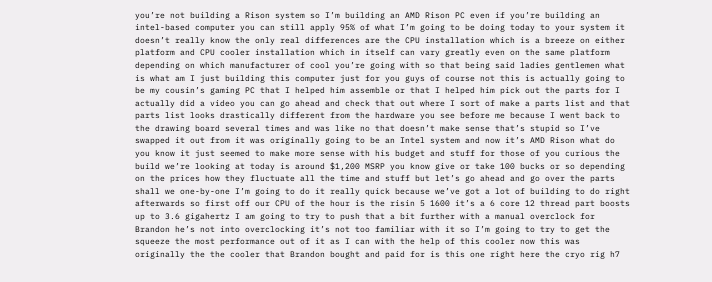you’re not building a Rison system so I’m building an AMD Rison PC even if you’re building an intel-based computer you can still apply 95% of what I’m going to be doing today to your system it doesn’t really know the only real differences are the CPU installation which is a breeze on either platform and CPU cooler installation which in itself can vary greatly even on the same platform depending on which manufacturer of cool you’re going with so that being said ladies gentlemen what is what am I just building this computer just for you guys of course not this is actually going to be my cousin’s gaming PC that I helped him assemble or that I helped him pick out the parts for I actually did a video you can go ahead and check that out where I sort of make a parts list and that parts list looks drastically different from the hardware you see before me because I went back to the drawing board several times and was like no that doesn’t make sense that’s stupid so I’ve swapped it out from it was originally going to be an Intel system and now it’s AMD Rison what do you know it just seemed to make more sense with his budget and stuff for those of you curious the build we’re looking at today is around $1,200 MSRP you know give or take 100 bucks or so depending on the prices how they fluctuate all the time and stuff but let’s go ahead and go over the parts shall we one-by-one I’m going to do it really quick because we’ve got a lot of building to do right afterwards so first off our CPU of the hour is the risin 5 1600 it’s a 6 core 12 thread part boosts up to 3.6 gigahertz I am going to try to push that a bit further with a manual overclock for Brandon he’s not into overclocking it’s not too familiar with it so I’m going to try to get the squeeze the most performance out of it as I can with the help of this cooler now this was originally the the cooler that Brandon bought and paid for is this one right here the cryo rig h7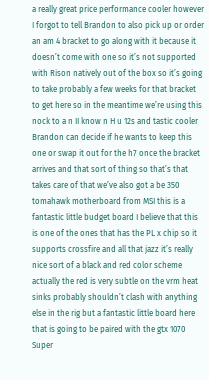a really great price performance cooler however I forgot to tell Brandon to also pick up or order an am 4 bracket to go along with it because it doesn’t come with one so it’s not supported with Rison natively out of the box so it’s going to take probably a few weeks for that bracket to get here so in the meantime we’re using this nock to a n II know n H u 12s and tastic cooler Brandon can decide if he wants to keep this one or swap it out for the h7 once the bracket arrives and that sort of thing so that’s that takes care of that we’ve also got a be 350 tomahawk motherboard from MSI this is a fantastic little budget board I believe that this is one of the ones that has the PL x chip so it supports crossfire and all that jazz it’s really nice sort of a black and red color scheme actually the red is very subtle on the vrm heat sinks probably shouldn’t clash with anything else in the rig but a fantastic little board here that is going to be paired with the gtx 1070 Super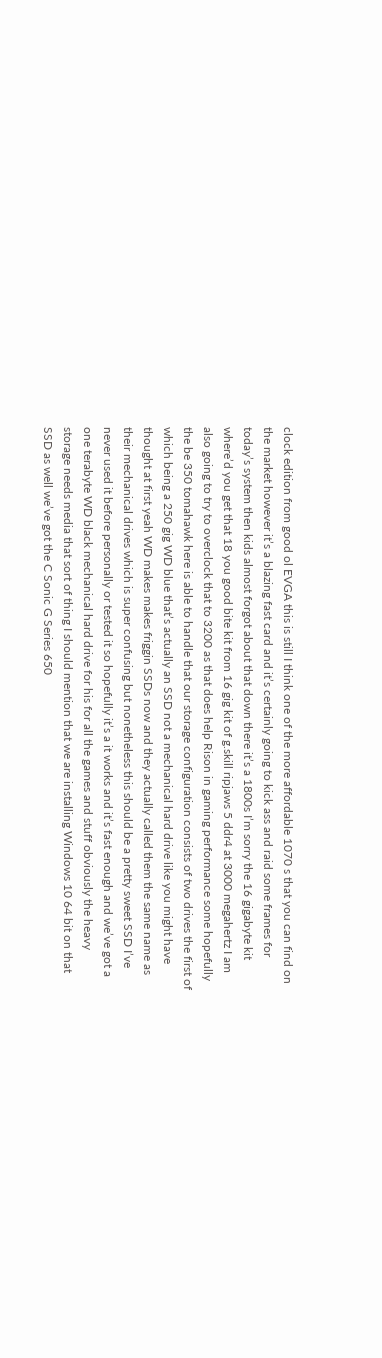clock edition from good ol EVGA this is still I think one of the more affordable 1070 s that you can find on the market however it’s a blazing fast card and it’s certainly going to kick ass and raid some frames for today’s system then kids almost forgot about that down there it’s a 1800s I’m sorry the 16 gigabyte kit where’d you get that 18 you good bite kit from 16 gig kit of g.skill ripjaws 5 ddr4 at 3000 megahertz I am also going to try to overclock that to 3200 as that does help Rison in gaming performance some hopefully the be 350 tomahawk here is able to handle that our storage configuration consists of two drives the first of which being a 250 gig WD blue that’s actually an SSD not a mechanical hard drive like you might have thought at first yeah WD makes makes friggin SSDs now and they actually called them the same name as their mechanical drives which is super confusing but nonetheless this should be a pretty sweet SSD I’ve never used it before personally or tested it so hopefully it’s a it works and it’s fast enough and we’ve got a one terabyte WD black mechanical hard drive for his for all the games and stuff obviously the heavy storage needs media that sort of thing I should mention that we are installing Windows 10 64 bit on that SSD as well we’ve got the C Sonic G Series 650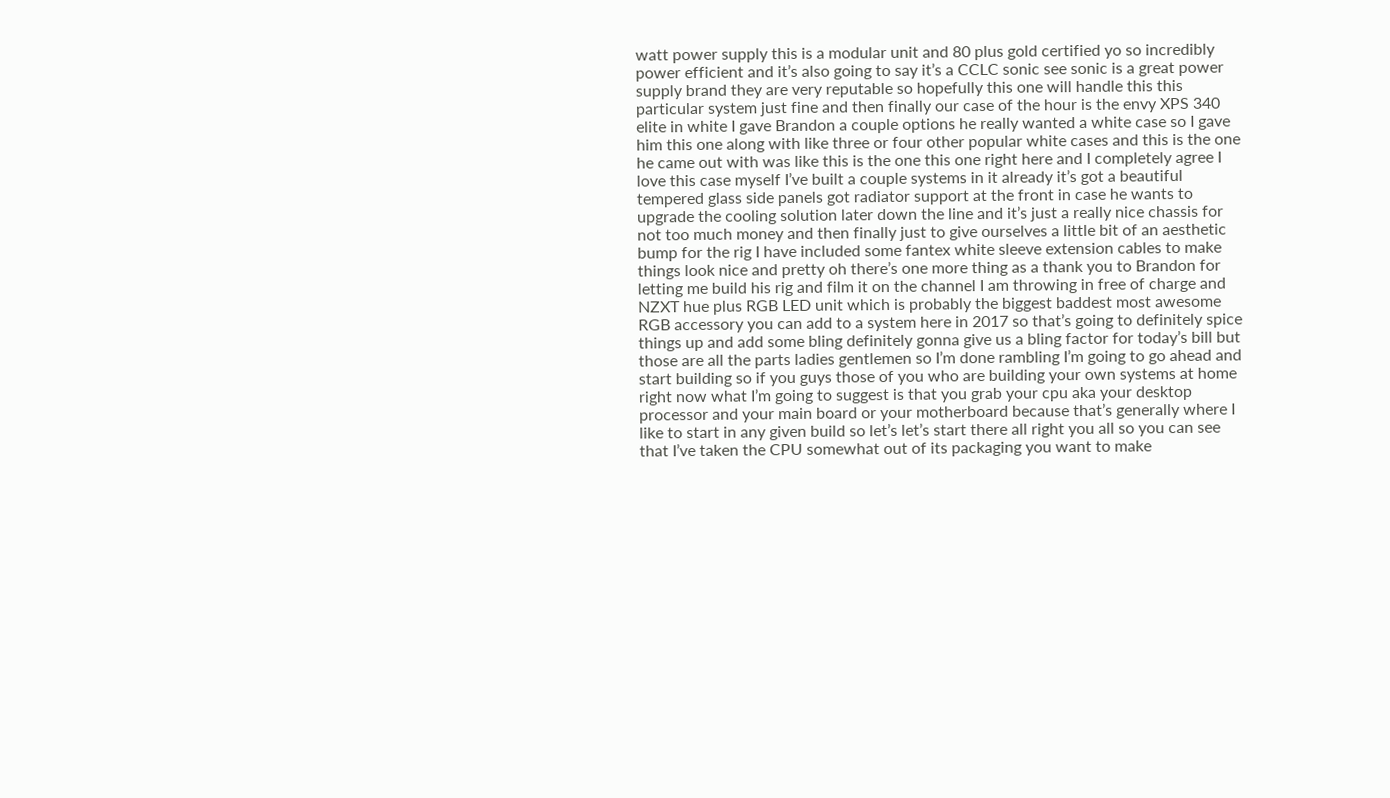watt power supply this is a modular unit and 80 plus gold certified yo so incredibly power efficient and it’s also going to say it’s a CCLC sonic see sonic is a great power supply brand they are very reputable so hopefully this one will handle this this particular system just fine and then finally our case of the hour is the envy XPS 340 elite in white I gave Brandon a couple options he really wanted a white case so I gave him this one along with like three or four other popular white cases and this is the one he came out with was like this is the one this one right here and I completely agree I love this case myself I’ve built a couple systems in it already it’s got a beautiful tempered glass side panels got radiator support at the front in case he wants to upgrade the cooling solution later down the line and it’s just a really nice chassis for not too much money and then finally just to give ourselves a little bit of an aesthetic bump for the rig I have included some fantex white sleeve extension cables to make things look nice and pretty oh there’s one more thing as a thank you to Brandon for letting me build his rig and film it on the channel I am throwing in free of charge and NZXT hue plus RGB LED unit which is probably the biggest baddest most awesome RGB accessory you can add to a system here in 2017 so that’s going to definitely spice things up and add some bling definitely gonna give us a bling factor for today’s bill but those are all the parts ladies gentlemen so I’m done rambling I’m going to go ahead and start building so if you guys those of you who are building your own systems at home right now what I’m going to suggest is that you grab your cpu aka your desktop processor and your main board or your motherboard because that’s generally where I like to start in any given build so let’s let’s start there all right you all so you can see that I’ve taken the CPU somewhat out of its packaging you want to make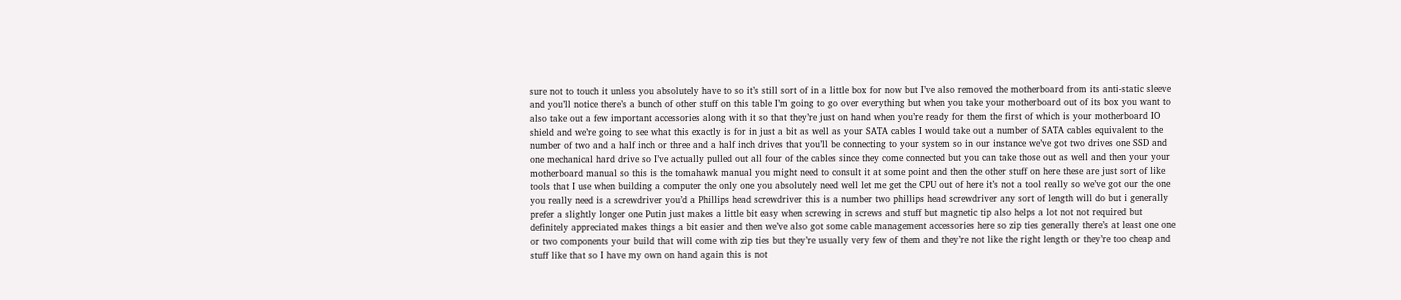sure not to touch it unless you absolutely have to so it’s still sort of in a little box for now but I’ve also removed the motherboard from its anti-static sleeve and you’ll notice there’s a bunch of other stuff on this table I’m going to go over everything but when you take your motherboard out of its box you want to also take out a few important accessories along with it so that they’re just on hand when you’re ready for them the first of which is your motherboard IO shield and we’re going to see what this exactly is for in just a bit as well as your SATA cables I would take out a number of SATA cables equivalent to the number of two and a half inch or three and a half inch drives that you’ll be connecting to your system so in our instance we’ve got two drives one SSD and one mechanical hard drive so I’ve actually pulled out all four of the cables since they come connected but you can take those out as well and then your your motherboard manual so this is the tomahawk manual you might need to consult it at some point and then the other stuff on here these are just sort of like tools that I use when building a computer the only one you absolutely need well let me get the CPU out of here it’s not a tool really so we’ve got our the one you really need is a screwdriver you’d a Phillips head screwdriver this is a number two phillips head screwdriver any sort of length will do but i generally prefer a slightly longer one Putin just makes a little bit easy when screwing in screws and stuff but magnetic tip also helps a lot not not required but definitely appreciated makes things a bit easier and then we’ve also got some cable management accessories here so zip ties generally there’s at least one one or two components your build that will come with zip ties but they’re usually very few of them and they’re not like the right length or they’re too cheap and stuff like that so I have my own on hand again this is not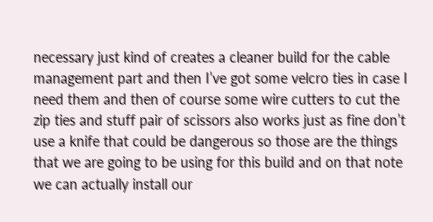necessary just kind of creates a cleaner build for the cable management part and then I’ve got some velcro ties in case I need them and then of course some wire cutters to cut the zip ties and stuff pair of scissors also works just as fine don’t use a knife that could be dangerous so those are the things that we are going to be using for this build and on that note we can actually install our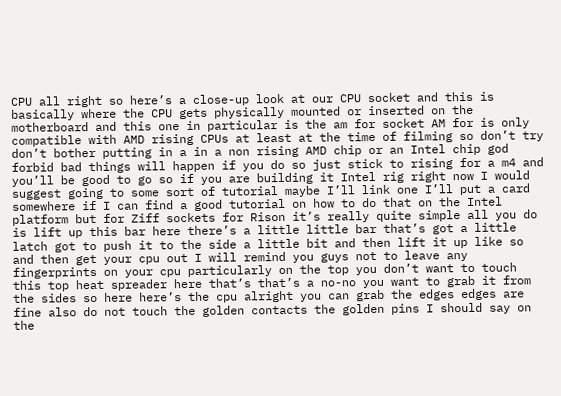CPU all right so here’s a close-up look at our CPU socket and this is basically where the CPU gets physically mounted or inserted on the motherboard and this one in particular is the am for socket AM for is only compatible with AMD rising CPUs at least at the time of filming so don’t try don’t bother putting in a in a non rising AMD chip or an Intel chip god forbid bad things will happen if you do so just stick to rising for a m4 and you’ll be good to go so if you are building it Intel rig right now I would suggest going to some sort of tutorial maybe I’ll link one I’ll put a card somewhere if I can find a good tutorial on how to do that on the Intel platform but for Ziff sockets for Rison it’s really quite simple all you do is lift up this bar here there’s a little little bar that’s got a little latch got to push it to the side a little bit and then lift it up like so and then get your cpu out I will remind you guys not to leave any fingerprints on your cpu particularly on the top you don’t want to touch this top heat spreader here that’s that’s a no-no you want to grab it from the sides so here here’s the cpu alright you can grab the edges edges are fine also do not touch the golden contacts the golden pins I should say on the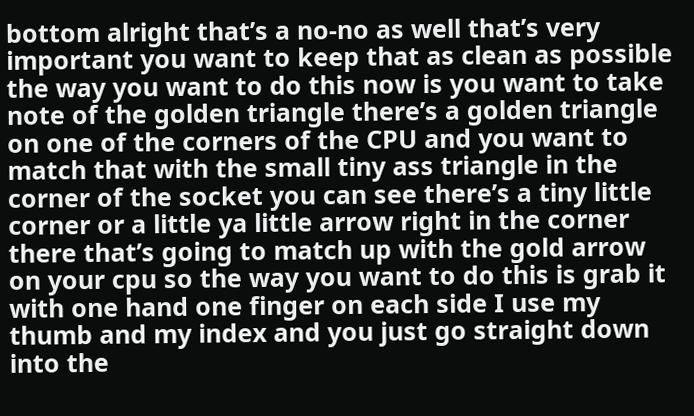bottom alright that’s a no-no as well that’s very important you want to keep that as clean as possible the way you want to do this now is you want to take note of the golden triangle there’s a golden triangle on one of the corners of the CPU and you want to match that with the small tiny ass triangle in the corner of the socket you can see there’s a tiny little corner or a little ya little arrow right in the corner there that’s going to match up with the gold arrow on your cpu so the way you want to do this is grab it with one hand one finger on each side I use my thumb and my index and you just go straight down into the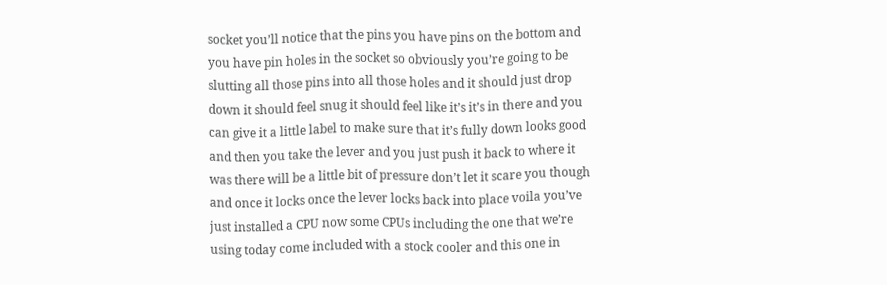socket you’ll notice that the pins you have pins on the bottom and you have pin holes in the socket so obviously you’re going to be slutting all those pins into all those holes and it should just drop down it should feel snug it should feel like it’s it’s in there and you can give it a little label to make sure that it’s fully down looks good and then you take the lever and you just push it back to where it was there will be a little bit of pressure don’t let it scare you though and once it locks once the lever locks back into place voila you’ve just installed a CPU now some CPUs including the one that we’re using today come included with a stock cooler and this one in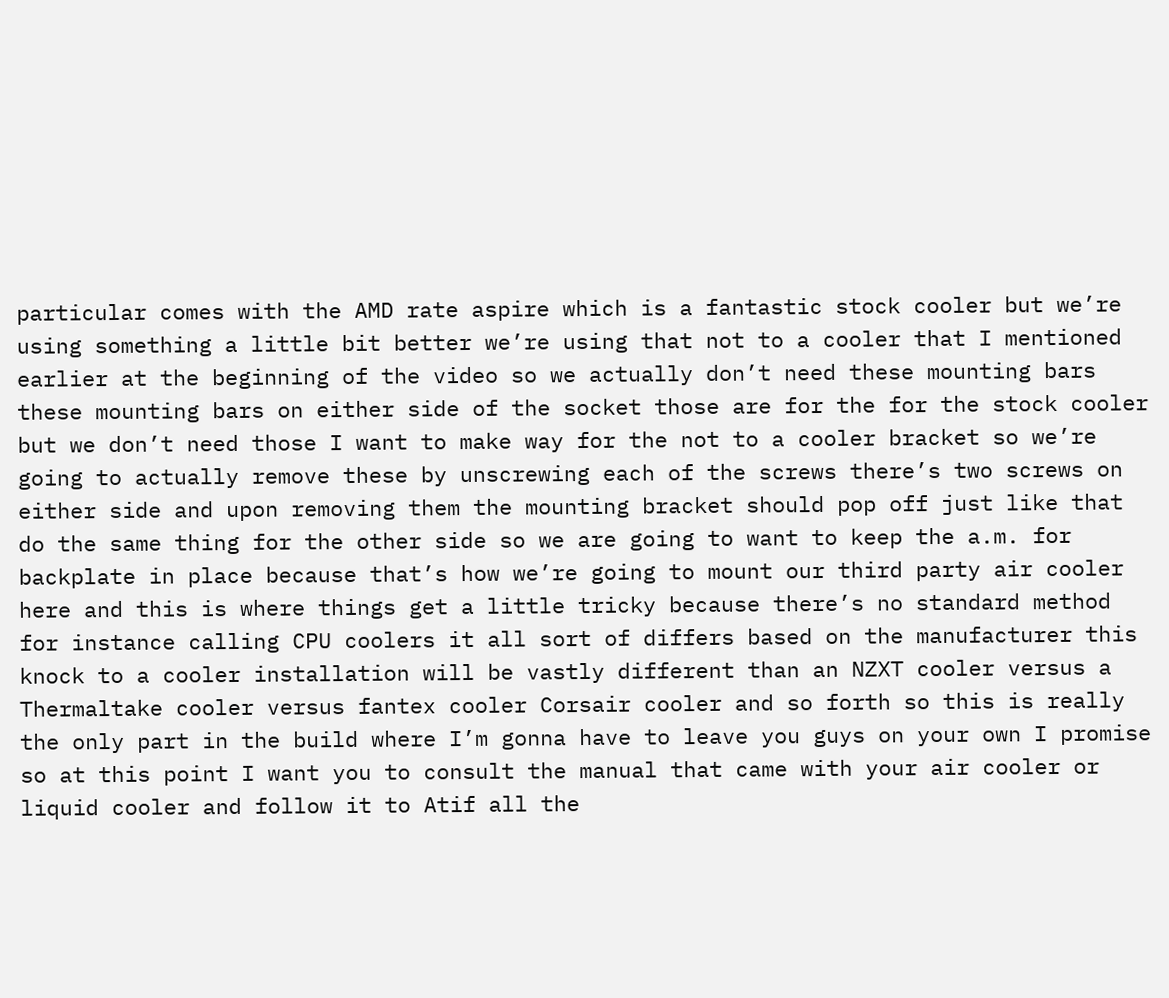particular comes with the AMD rate aspire which is a fantastic stock cooler but we’re using something a little bit better we’re using that not to a cooler that I mentioned earlier at the beginning of the video so we actually don’t need these mounting bars these mounting bars on either side of the socket those are for the for the stock cooler but we don’t need those I want to make way for the not to a cooler bracket so we’re going to actually remove these by unscrewing each of the screws there’s two screws on either side and upon removing them the mounting bracket should pop off just like that do the same thing for the other side so we are going to want to keep the a.m. for backplate in place because that’s how we’re going to mount our third party air cooler here and this is where things get a little tricky because there’s no standard method for instance calling CPU coolers it all sort of differs based on the manufacturer this knock to a cooler installation will be vastly different than an NZXT cooler versus a Thermaltake cooler versus fantex cooler Corsair cooler and so forth so this is really the only part in the build where I’m gonna have to leave you guys on your own I promise so at this point I want you to consult the manual that came with your air cooler or liquid cooler and follow it to Atif all the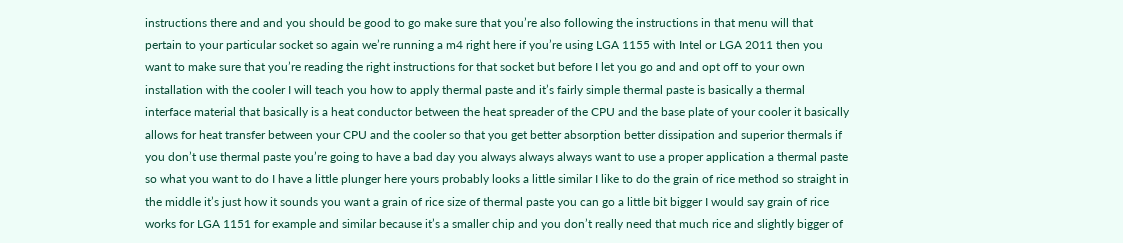instructions there and and you should be good to go make sure that you’re also following the instructions in that menu will that pertain to your particular socket so again we’re running a m4 right here if you’re using LGA 1155 with Intel or LGA 2011 then you want to make sure that you’re reading the right instructions for that socket but before I let you go and and opt off to your own installation with the cooler I will teach you how to apply thermal paste and it’s fairly simple thermal paste is basically a thermal interface material that basically is a heat conductor between the heat spreader of the CPU and the base plate of your cooler it basically allows for heat transfer between your CPU and the cooler so that you get better absorption better dissipation and superior thermals if you don’t use thermal paste you’re going to have a bad day you always always always want to use a proper application a thermal paste so what you want to do I have a little plunger here yours probably looks a little similar I like to do the grain of rice method so straight in the middle it’s just how it sounds you want a grain of rice size of thermal paste you can go a little bit bigger I would say grain of rice works for LGA 1151 for example and similar because it’s a smaller chip and you don’t really need that much rice and slightly bigger of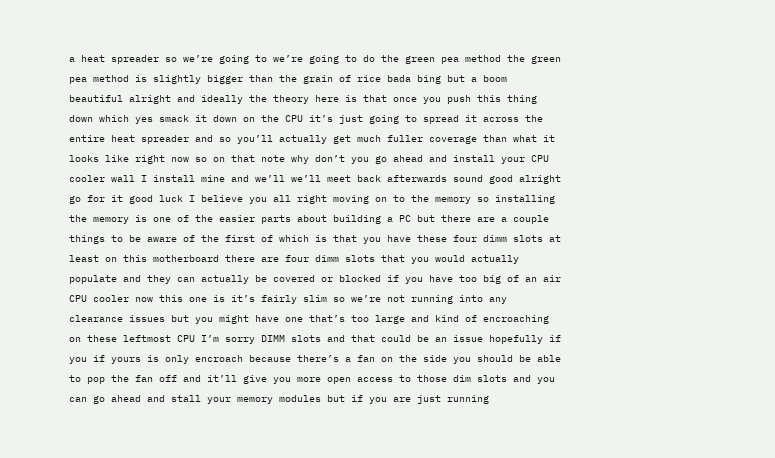a heat spreader so we’re going to we’re going to do the green pea method the green pea method is slightly bigger than the grain of rice bada bing but a boom beautiful alright and ideally the theory here is that once you push this thing down which yes smack it down on the CPU it’s just going to spread it across the entire heat spreader and so you’ll actually get much fuller coverage than what it looks like right now so on that note why don’t you go ahead and install your CPU cooler wall I install mine and we’ll we’ll meet back afterwards sound good alright go for it good luck I believe you all right moving on to the memory so installing the memory is one of the easier parts about building a PC but there are a couple things to be aware of the first of which is that you have these four dimm slots at least on this motherboard there are four dimm slots that you would actually populate and they can actually be covered or blocked if you have too big of an air CPU cooler now this one is it’s fairly slim so we’re not running into any clearance issues but you might have one that’s too large and kind of encroaching on these leftmost CPU I’m sorry DIMM slots and that could be an issue hopefully if you if yours is only encroach because there’s a fan on the side you should be able to pop the fan off and it’ll give you more open access to those dim slots and you can go ahead and stall your memory modules but if you are just running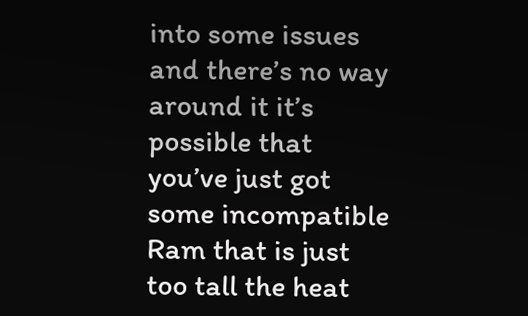into some issues and there’s no way around it it’s possible that you’ve just got some incompatible Ram that is just too tall the heat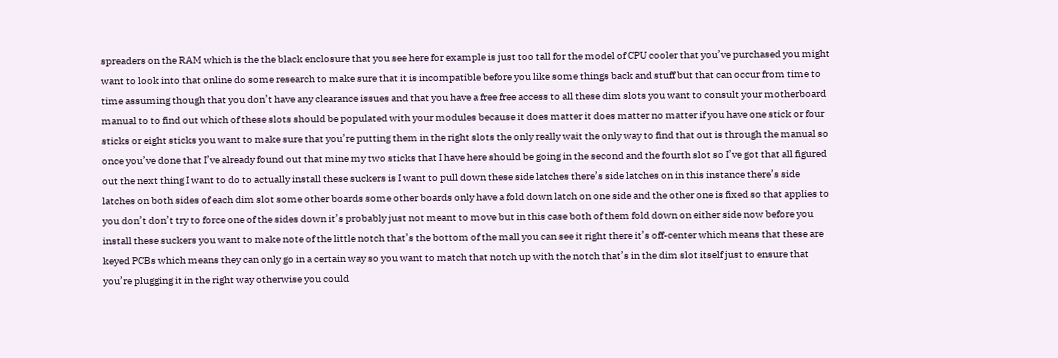spreaders on the RAM which is the the black enclosure that you see here for example is just too tall for the model of CPU cooler that you’ve purchased you might want to look into that online do some research to make sure that it is incompatible before you like some things back and stuff but that can occur from time to time assuming though that you don’t have any clearance issues and that you have a free free access to all these dim slots you want to consult your motherboard manual to to find out which of these slots should be populated with your modules because it does matter it does matter no matter if you have one stick or four sticks or eight sticks you want to make sure that you’re putting them in the right slots the only really wait the only way to find that out is through the manual so once you’ve done that I’ve already found out that mine my two sticks that I have here should be going in the second and the fourth slot so I’ve got that all figured out the next thing I want to do to actually install these suckers is I want to pull down these side latches there’s side latches on in this instance there’s side latches on both sides of each dim slot some other boards some other boards only have a fold down latch on one side and the other one is fixed so that applies to you don’t don’t try to force one of the sides down it’s probably just not meant to move but in this case both of them fold down on either side now before you install these suckers you want to make note of the little notch that’s the bottom of the mall you can see it right there it’s off-center which means that these are keyed PCBs which means they can only go in a certain way so you want to match that notch up with the notch that’s in the dim slot itself just to ensure that you’re plugging it in the right way otherwise you could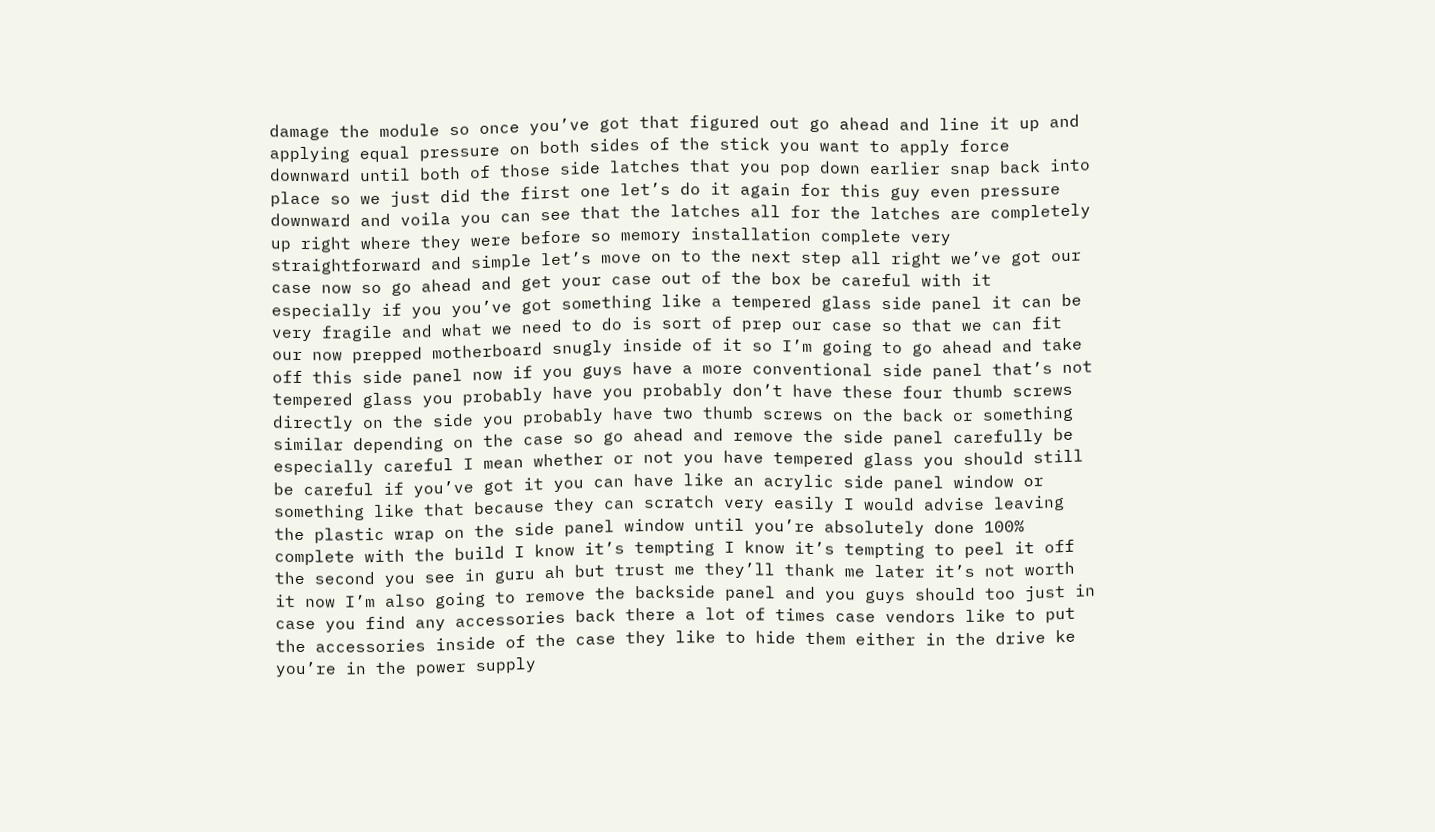damage the module so once you’ve got that figured out go ahead and line it up and applying equal pressure on both sides of the stick you want to apply force downward until both of those side latches that you pop down earlier snap back into place so we just did the first one let’s do it again for this guy even pressure downward and voila you can see that the latches all for the latches are completely up right where they were before so memory installation complete very straightforward and simple let’s move on to the next step all right we’ve got our case now so go ahead and get your case out of the box be careful with it especially if you you’ve got something like a tempered glass side panel it can be very fragile and what we need to do is sort of prep our case so that we can fit our now prepped motherboard snugly inside of it so I’m going to go ahead and take off this side panel now if you guys have a more conventional side panel that’s not tempered glass you probably have you probably don’t have these four thumb screws directly on the side you probably have two thumb screws on the back or something similar depending on the case so go ahead and remove the side panel carefully be especially careful I mean whether or not you have tempered glass you should still be careful if you’ve got it you can have like an acrylic side panel window or something like that because they can scratch very easily I would advise leaving the plastic wrap on the side panel window until you’re absolutely done 100% complete with the build I know it’s tempting I know it’s tempting to peel it off the second you see in guru ah but trust me they’ll thank me later it’s not worth it now I’m also going to remove the backside panel and you guys should too just in case you find any accessories back there a lot of times case vendors like to put the accessories inside of the case they like to hide them either in the drive ke you’re in the power supply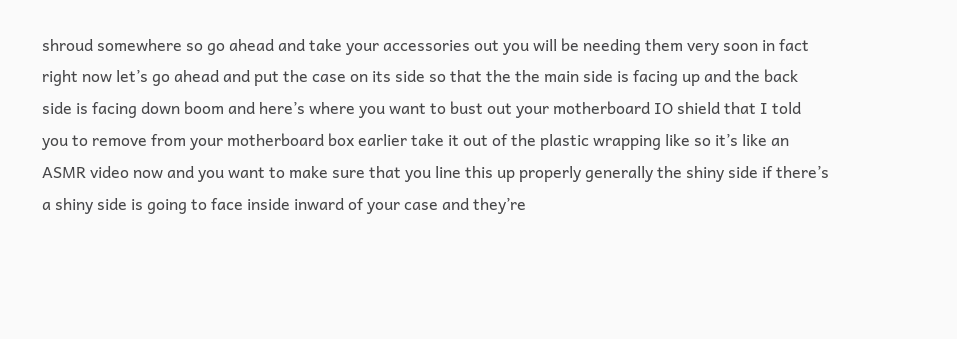shroud somewhere so go ahead and take your accessories out you will be needing them very soon in fact right now let’s go ahead and put the case on its side so that the the main side is facing up and the back side is facing down boom and here’s where you want to bust out your motherboard IO shield that I told you to remove from your motherboard box earlier take it out of the plastic wrapping like so it’s like an ASMR video now and you want to make sure that you line this up properly generally the shiny side if there’s a shiny side is going to face inside inward of your case and they’re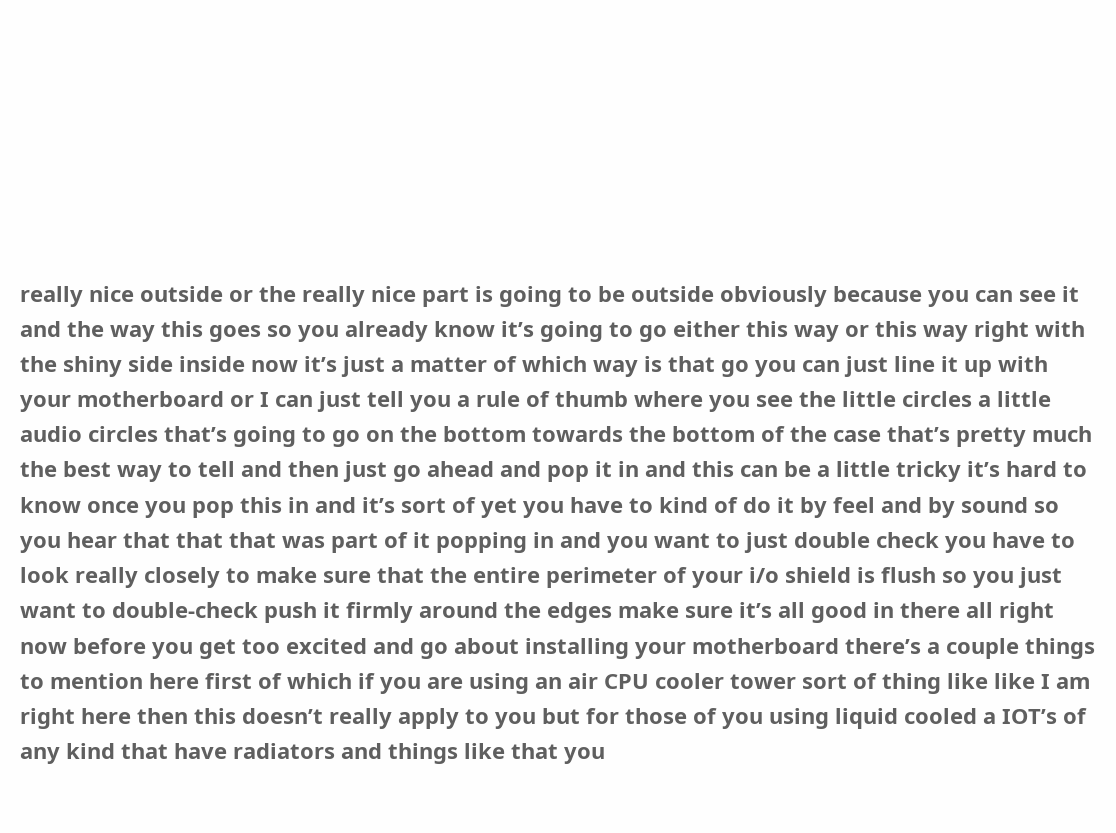really nice outside or the really nice part is going to be outside obviously because you can see it and the way this goes so you already know it’s going to go either this way or this way right with the shiny side inside now it’s just a matter of which way is that go you can just line it up with your motherboard or I can just tell you a rule of thumb where you see the little circles a little audio circles that’s going to go on the bottom towards the bottom of the case that’s pretty much the best way to tell and then just go ahead and pop it in and this can be a little tricky it’s hard to know once you pop this in and it’s sort of yet you have to kind of do it by feel and by sound so you hear that that that was part of it popping in and you want to just double check you have to look really closely to make sure that the entire perimeter of your i/o shield is flush so you just want to double-check push it firmly around the edges make sure it’s all good in there all right now before you get too excited and go about installing your motherboard there’s a couple things to mention here first of which if you are using an air CPU cooler tower sort of thing like like I am right here then this doesn’t really apply to you but for those of you using liquid cooled a IOT’s of any kind that have radiators and things like that you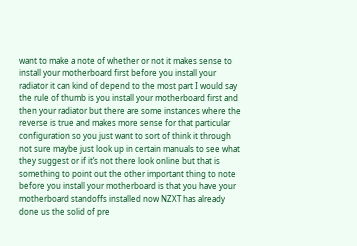want to make a note of whether or not it makes sense to install your motherboard first before you install your radiator it can kind of depend to the most part I would say the rule of thumb is you install your motherboard first and then your radiator but there are some instances where the reverse is true and makes more sense for that particular configuration so you just want to sort of think it through not sure maybe just look up in certain manuals to see what they suggest or if it’s not there look online but that is something to point out the other important thing to note before you install your motherboard is that you have your motherboard standoffs installed now NZXT has already done us the solid of pre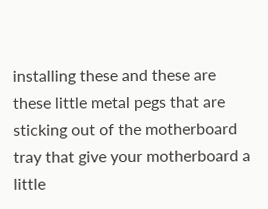installing these and these are these little metal pegs that are sticking out of the motherboard tray that give your motherboard a little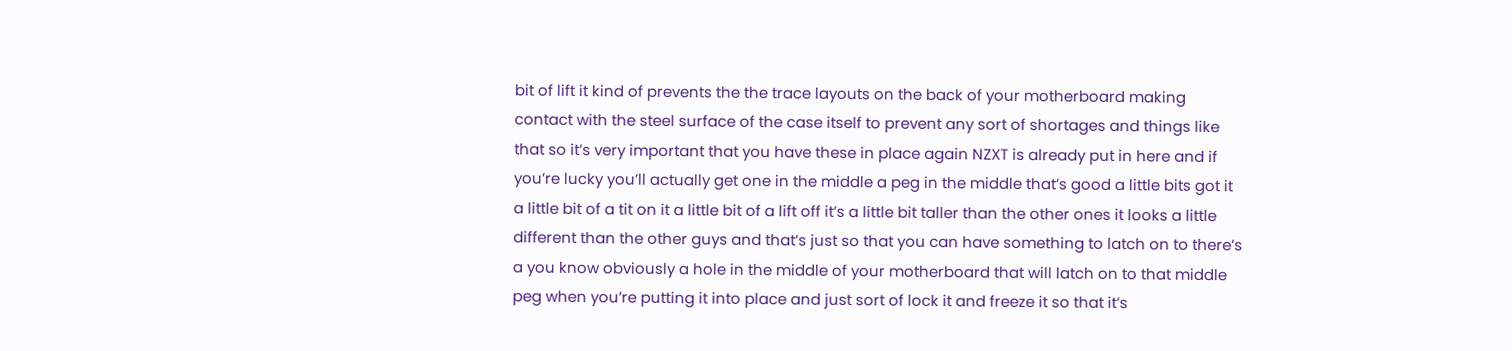bit of lift it kind of prevents the the trace layouts on the back of your motherboard making contact with the steel surface of the case itself to prevent any sort of shortages and things like that so it’s very important that you have these in place again NZXT is already put in here and if you’re lucky you’ll actually get one in the middle a peg in the middle that’s good a little bits got it a little bit of a tit on it a little bit of a lift off it’s a little bit taller than the other ones it looks a little different than the other guys and that’s just so that you can have something to latch on to there’s a you know obviously a hole in the middle of your motherboard that will latch on to that middle peg when you’re putting it into place and just sort of lock it and freeze it so that it’s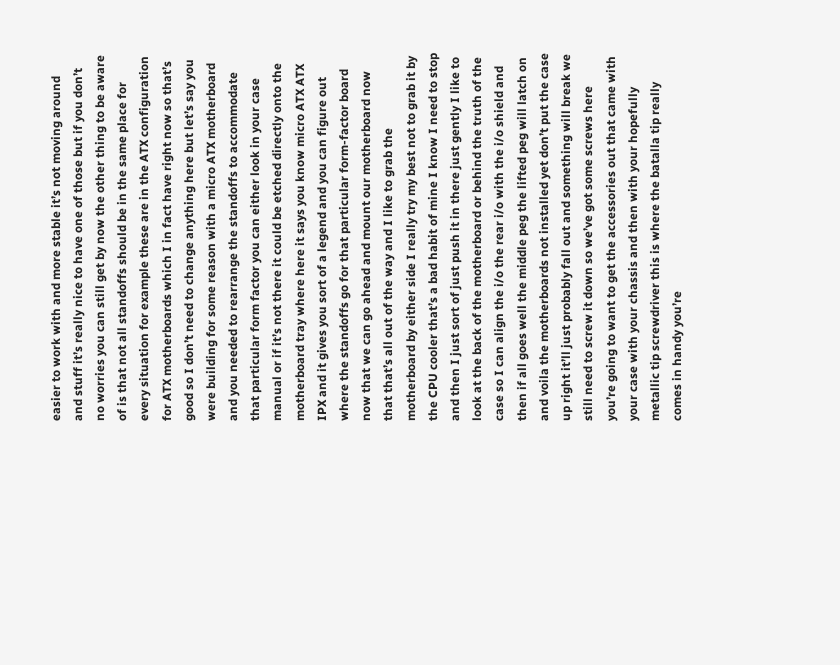easier to work with and more stable it’s not moving around and stuff it’s really nice to have one of those but if you don’t no worries you can still get by now the other thing to be aware of is that not all standoffs should be in the same place for every situation for example these are in the ATX configuration for ATX motherboards which I in fact have right now so that’s good so I don’t need to change anything here but let’s say you were building for some reason with a micro ATX motherboard and you needed to rearrange the standoffs to accommodate that particular form factor you can either look in your case manual or if it’s not there it could be etched directly onto the motherboard tray where here it says you know micro ATX ATX IPX and it gives you sort of a legend and you can figure out where the standoffs go for that particular form-factor board now that we can go ahead and mount our motherboard now that that’s all out of the way and I like to grab the motherboard by either side I really try my best not to grab it by the CPU cooler that’s a bad habit of mine I know I need to stop and then I just sort of just push it in there just gently I like to look at the back of the motherboard or behind the truth of the case so I can align the i/o the rear i/o with the i/o shield and then if all goes well the middle peg the lifted peg will latch on and voila the motherboards not installed yet don’t put the case up right it’ll just probably fall out and something will break we still need to screw it down so we’ve got some screws here you’re going to want to get the accessories out that came with your case with your chassis and then with your hopefully metallic tip screwdriver this is where the batalla tip really comes in handy you’re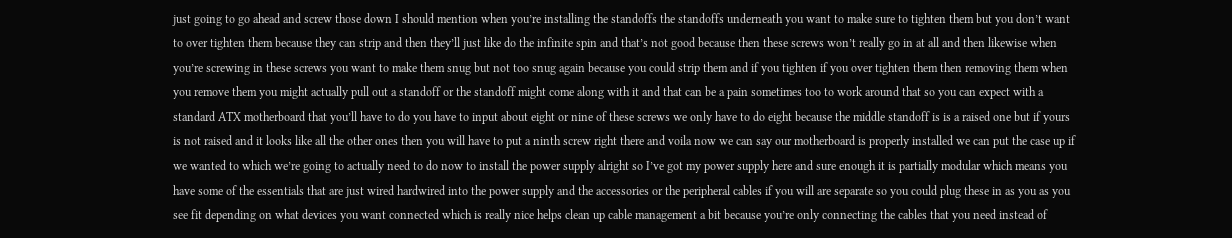just going to go ahead and screw those down I should mention when you’re installing the standoffs the standoffs underneath you want to make sure to tighten them but you don’t want to over tighten them because they can strip and then they’ll just like do the infinite spin and that’s not good because then these screws won’t really go in at all and then likewise when you’re screwing in these screws you want to make them snug but not too snug again because you could strip them and if you tighten if you over tighten them then removing them when you remove them you might actually pull out a standoff or the standoff might come along with it and that can be a pain sometimes too to work around that so you can expect with a standard ATX motherboard that you’ll have to do you have to input about eight or nine of these screws we only have to do eight because the middle standoff is is a raised one but if yours is not raised and it looks like all the other ones then you will have to put a ninth screw right there and voila now we can say our motherboard is properly installed we can put the case up if we wanted to which we’re going to actually need to do now to install the power supply alright so I’ve got my power supply here and sure enough it is partially modular which means you have some of the essentials that are just wired hardwired into the power supply and the accessories or the peripheral cables if you will are separate so you could plug these in as you as you see fit depending on what devices you want connected which is really nice helps clean up cable management a bit because you’re only connecting the cables that you need instead of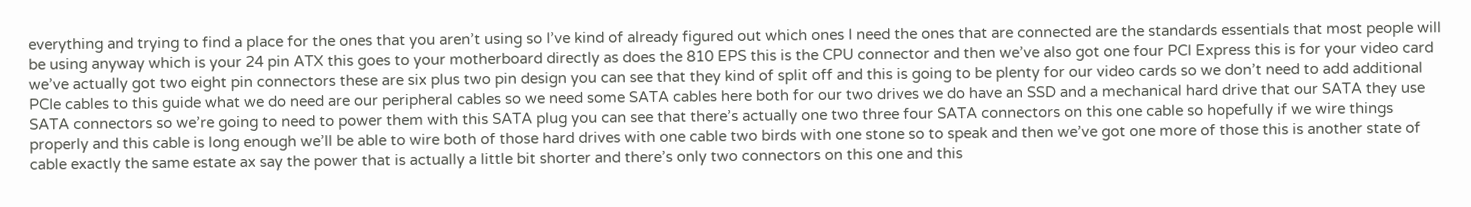everything and trying to find a place for the ones that you aren’t using so I’ve kind of already figured out which ones I need the ones that are connected are the standards essentials that most people will be using anyway which is your 24 pin ATX this goes to your motherboard directly as does the 810 EPS this is the CPU connector and then we’ve also got one four PCI Express this is for your video card we’ve actually got two eight pin connectors these are six plus two pin design you can see that they kind of split off and this is going to be plenty for our video cards so we don’t need to add additional PCIe cables to this guide what we do need are our peripheral cables so we need some SATA cables here both for our two drives we do have an SSD and a mechanical hard drive that our SATA they use SATA connectors so we’re going to need to power them with this SATA plug you can see that there’s actually one two three four SATA connectors on this one cable so hopefully if we wire things properly and this cable is long enough we’ll be able to wire both of those hard drives with one cable two birds with one stone so to speak and then we’ve got one more of those this is another state of cable exactly the same estate ax say the power that is actually a little bit shorter and there’s only two connectors on this one and this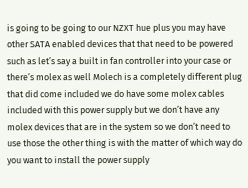is going to be going to our NZXT hue plus you may have other SATA enabled devices that that need to be powered such as let’s say a built in fan controller into your case or there’s molex as well Molech is a completely different plug that did come included we do have some molex cables included with this power supply but we don’t have any molex devices that are in the system so we don’t need to use those the other thing is with the matter of which way do you want to install the power supply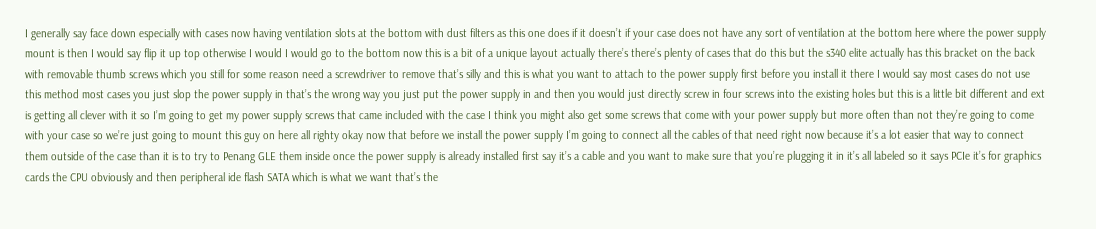I generally say face down especially with cases now having ventilation slots at the bottom with dust filters as this one does if it doesn’t if your case does not have any sort of ventilation at the bottom here where the power supply mount is then I would say flip it up top otherwise I would I would go to the bottom now this is a bit of a unique layout actually there’s there’s plenty of cases that do this but the s340 elite actually has this bracket on the back with removable thumb screws which you still for some reason need a screwdriver to remove that’s silly and this is what you want to attach to the power supply first before you install it there I would say most cases do not use this method most cases you just slop the power supply in that’s the wrong way you just put the power supply in and then you would just directly screw in four screws into the existing holes but this is a little bit different and ext is getting all clever with it so I’m going to get my power supply screws that came included with the case I think you might also get some screws that come with your power supply but more often than not they’re going to come with your case so we’re just going to mount this guy on here all righty okay now that before we install the power supply I’m going to connect all the cables of that need right now because it’s a lot easier that way to connect them outside of the case than it is to try to Penang GLE them inside once the power supply is already installed first say it’s a cable and you want to make sure that you’re plugging it in it’s all labeled so it says PCIe it’s for graphics cards the CPU obviously and then peripheral ide flash SATA which is what we want that’s the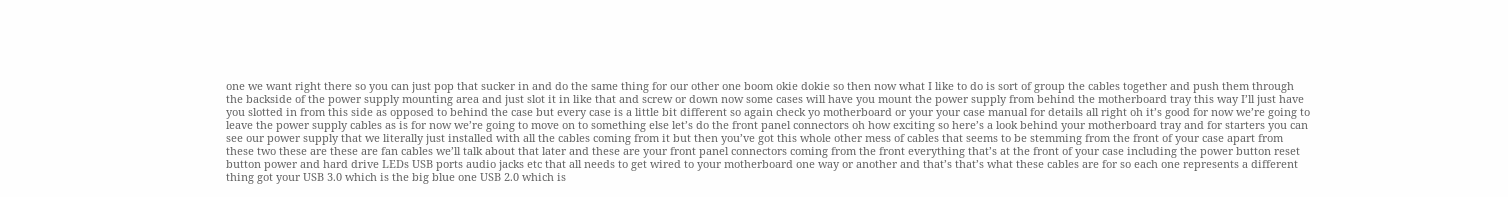one we want right there so you can just pop that sucker in and do the same thing for our other one boom okie dokie so then now what I like to do is sort of group the cables together and push them through the backside of the power supply mounting area and just slot it in like that and screw or down now some cases will have you mount the power supply from behind the motherboard tray this way I’ll just have you slotted in from this side as opposed to behind the case but every case is a little bit different so again check yo motherboard or your your case manual for details all right oh it’s good for now we’re going to leave the power supply cables as is for now we’re going to move on to something else let’s do the front panel connectors oh how exciting so here’s a look behind your motherboard tray and for starters you can see our power supply that we literally just installed with all the cables coming from it but then you’ve got this whole other mess of cables that seems to be stemming from the front of your case apart from these two these are these are fan cables we’ll talk about that later and these are your front panel connectors coming from the front everything that’s at the front of your case including the power button reset button power and hard drive LEDs USB ports audio jacks etc that all needs to get wired to your motherboard one way or another and that’s that’s what these cables are for so each one represents a different thing got your USB 3.0 which is the big blue one USB 2.0 which is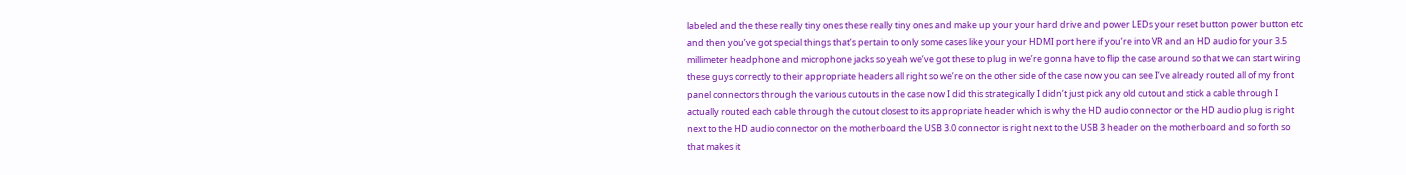labeled and the these really tiny ones these really tiny ones and make up your your hard drive and power LEDs your reset button power button etc and then you’ve got special things that’s pertain to only some cases like your your HDMI port here if you’re into VR and an HD audio for your 3.5 millimeter headphone and microphone jacks so yeah we’ve got these to plug in we’re gonna have to flip the case around so that we can start wiring these guys correctly to their appropriate headers all right so we’re on the other side of the case now you can see I’ve already routed all of my front panel connectors through the various cutouts in the case now I did this strategically I didn’t just pick any old cutout and stick a cable through I actually routed each cable through the cutout closest to its appropriate header which is why the HD audio connector or the HD audio plug is right next to the HD audio connector on the motherboard the USB 3.0 connector is right next to the USB 3 header on the motherboard and so forth so that makes it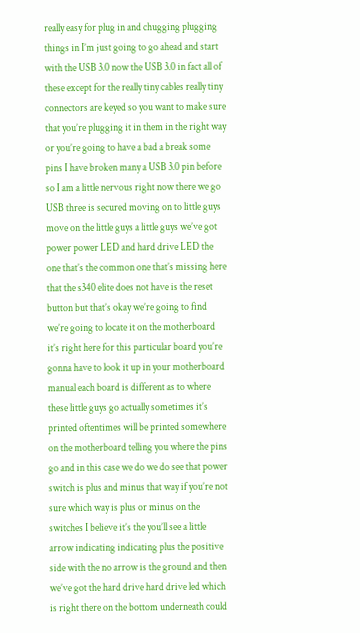really easy for plug in and chugging plugging things in I’m just going to go ahead and start with the USB 3.0 now the USB 3.0 in fact all of these except for the really tiny cables really tiny connectors are keyed so you want to make sure that you’re plugging it in them in the right way or you’re going to have a bad a break some pins I have broken many a USB 3.0 pin before so I am a little nervous right now there we go USB three is secured moving on to little guys move on the little guys a little guys we’ve got power power LED and hard drive LED the one that’s the common one that’s missing here that the s340 elite does not have is the reset button but that’s okay we’re going to find we’re going to locate it on the motherboard it’s right here for this particular board you’re gonna have to look it up in your motherboard manual each board is different as to where these little guys go actually sometimes it’s printed oftentimes will be printed somewhere on the motherboard telling you where the pins go and in this case we do we do see that power switch is plus and minus that way if you’re not sure which way is plus or minus on the switches I believe it’s the you’ll see a little arrow indicating indicating plus the positive side with the no arrow is the ground and then we’ve got the hard drive hard drive led which is right there on the bottom underneath could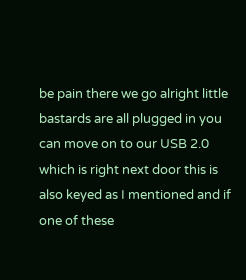be pain there we go alright little bastards are all plugged in you can move on to our USB 2.0 which is right next door this is also keyed as I mentioned and if one of these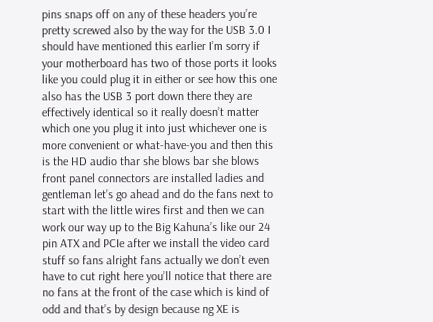pins snaps off on any of these headers you’re pretty screwed also by the way for the USB 3.0 I should have mentioned this earlier I’m sorry if your motherboard has two of those ports it looks like you could plug it in either or see how this one also has the USB 3 port down there they are effectively identical so it really doesn’t matter which one you plug it into just whichever one is more convenient or what-have-you and then this is the HD audio thar she blows bar she blows front panel connectors are installed ladies and gentleman let’s go ahead and do the fans next to start with the little wires first and then we can work our way up to the Big Kahuna’s like our 24 pin ATX and PCIe after we install the video card stuff so fans alright fans actually we don’t even have to cut right here you’ll notice that there are no fans at the front of the case which is kind of odd and that’s by design because ng XE is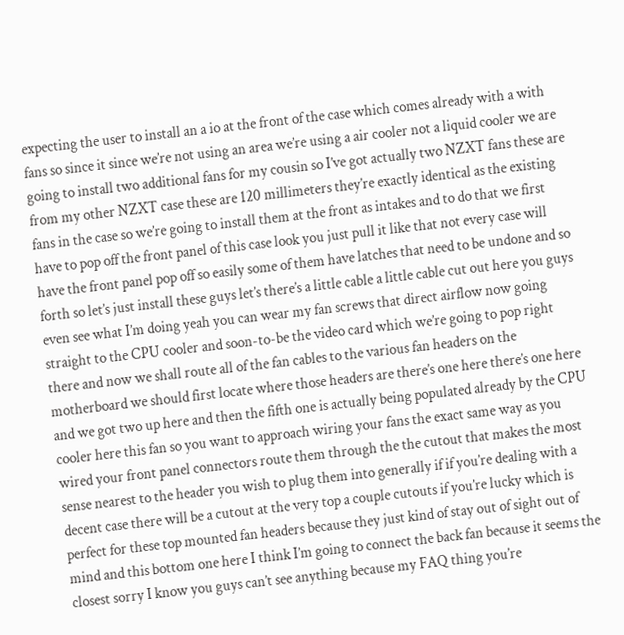expecting the user to install an a io at the front of the case which comes already with a with fans so since it since we’re not using an area we’re using a air cooler not a liquid cooler we are going to install two additional fans for my cousin so I’ve got actually two NZXT fans these are from my other NZXT case these are 120 millimeters they’re exactly identical as the existing fans in the case so we’re going to install them at the front as intakes and to do that we first have to pop off the front panel of this case look you just pull it like that not every case will have the front panel pop off so easily some of them have latches that need to be undone and so forth so let’s just install these guys let’s there’s a little cable a little cable cut out here you guys even see what I’m doing yeah you can wear my fan screws that direct airflow now going straight to the CPU cooler and soon-to-be the video card which we’re going to pop right there and now we shall route all of the fan cables to the various fan headers on the motherboard we should first locate where those headers are there’s one here there’s one here and we got two up here and then the fifth one is actually being populated already by the CPU cooler here this fan so you want to approach wiring your fans the exact same way as you wired your front panel connectors route them through the the cutout that makes the most sense nearest to the header you wish to plug them into generally if if you’re dealing with a decent case there will be a cutout at the very top a couple cutouts if you’re lucky which is perfect for these top mounted fan headers because they just kind of stay out of sight out of mind and this bottom one here I think I’m going to connect the back fan because it seems the closest sorry I know you guys can’t see anything because my FAQ thing you’re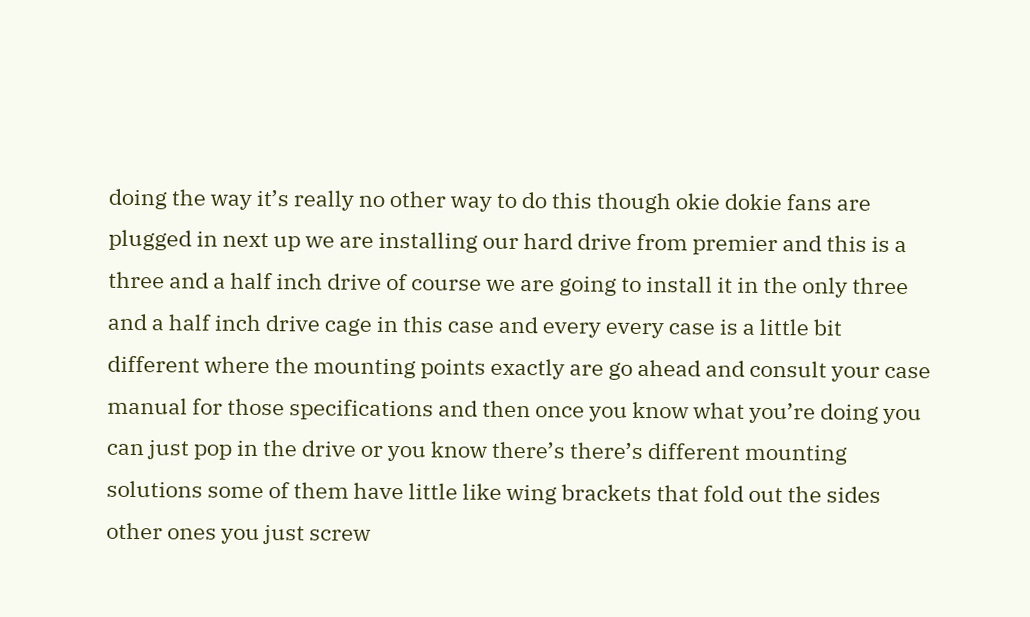doing the way it’s really no other way to do this though okie dokie fans are plugged in next up we are installing our hard drive from premier and this is a three and a half inch drive of course we are going to install it in the only three and a half inch drive cage in this case and every every case is a little bit different where the mounting points exactly are go ahead and consult your case manual for those specifications and then once you know what you’re doing you can just pop in the drive or you know there’s there’s different mounting solutions some of them have little like wing brackets that fold out the sides other ones you just screw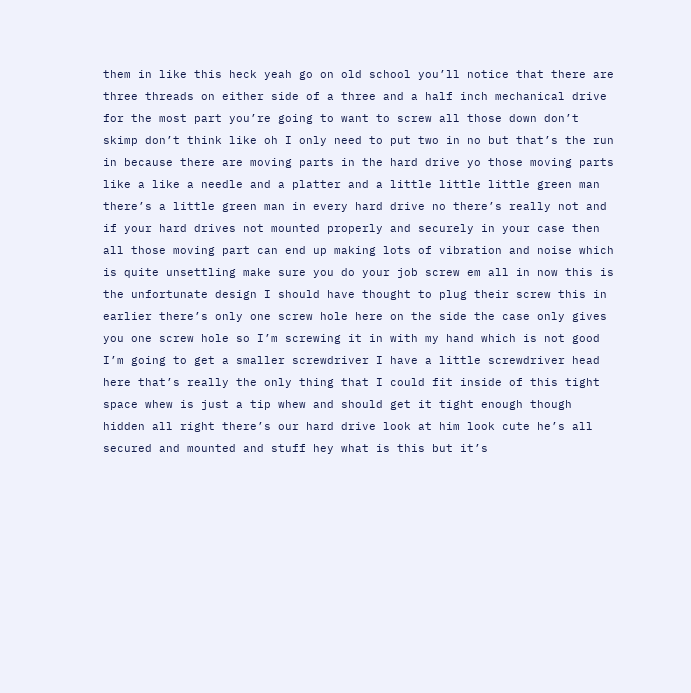them in like this heck yeah go on old school you’ll notice that there are three threads on either side of a three and a half inch mechanical drive for the most part you’re going to want to screw all those down don’t skimp don’t think like oh I only need to put two in no but that’s the run in because there are moving parts in the hard drive yo those moving parts like a like a needle and a platter and a little little little green man there’s a little green man in every hard drive no there’s really not and if your hard drives not mounted properly and securely in your case then all those moving part can end up making lots of vibration and noise which is quite unsettling make sure you do your job screw em all in now this is the unfortunate design I should have thought to plug their screw this in earlier there’s only one screw hole here on the side the case only gives you one screw hole so I’m screwing it in with my hand which is not good I’m going to get a smaller screwdriver I have a little screwdriver head here that’s really the only thing that I could fit inside of this tight space whew is just a tip whew and should get it tight enough though hidden all right there’s our hard drive look at him look cute he’s all secured and mounted and stuff hey what is this but it’s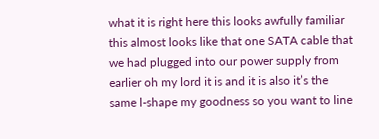what it is right here this looks awfully familiar this almost looks like that one SATA cable that we had plugged into our power supply from earlier oh my lord it is and it is also it’s the same l-shape my goodness so you want to line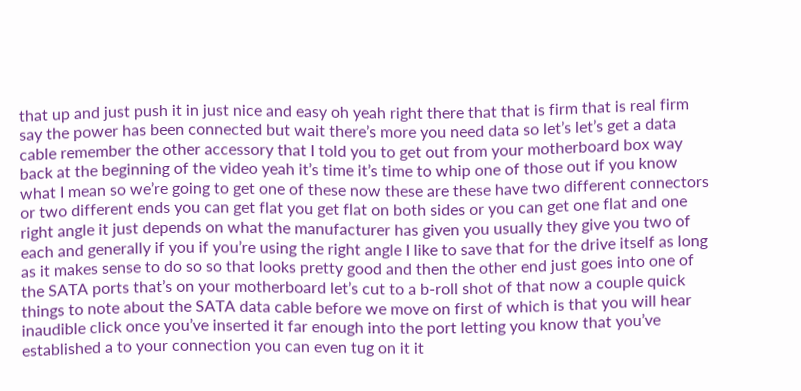that up and just push it in just nice and easy oh yeah right there that that is firm that is real firm say the power has been connected but wait there’s more you need data so let’s let’s get a data cable remember the other accessory that I told you to get out from your motherboard box way back at the beginning of the video yeah it’s time it’s time to whip one of those out if you know what I mean so we’re going to get one of these now these are these have two different connectors or two different ends you can get flat you get flat on both sides or you can get one flat and one right angle it just depends on what the manufacturer has given you usually they give you two of each and generally if you if you’re using the right angle I like to save that for the drive itself as long as it makes sense to do so so that looks pretty good and then the other end just goes into one of the SATA ports that’s on your motherboard let’s cut to a b-roll shot of that now a couple quick things to note about the SATA data cable before we move on first of which is that you will hear inaudible click once you’ve inserted it far enough into the port letting you know that you’ve established a to your connection you can even tug on it it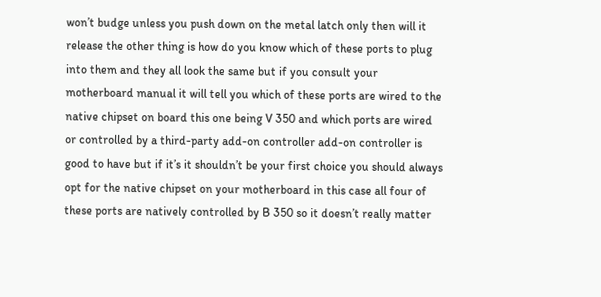won’t budge unless you push down on the metal latch only then will it release the other thing is how do you know which of these ports to plug into them and they all look the same but if you consult your motherboard manual it will tell you which of these ports are wired to the native chipset on board this one being V 350 and which ports are wired or controlled by a third-party add-on controller add-on controller is good to have but if it’s it shouldn’t be your first choice you should always opt for the native chipset on your motherboard in this case all four of these ports are natively controlled by B 350 so it doesn’t really matter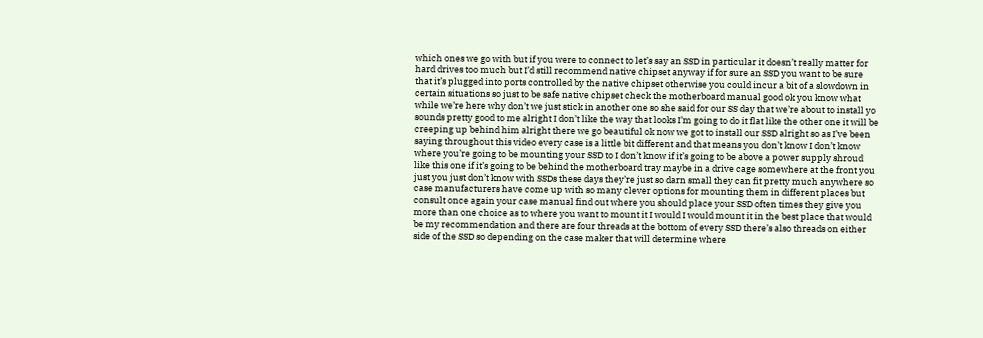which ones we go with but if you were to connect to let’s say an SSD in particular it doesn’t really matter for hard drives too much but I’d still recommend native chipset anyway if for sure an SSD you want to be sure that it’s plugged into ports controlled by the native chipset otherwise you could incur a bit of a slowdown in certain situations so just to be safe native chipset check the motherboard manual good ok you know what while we’re here why don’t we just stick in another one so she said for our SS day that we’re about to install yo sounds pretty good to me alright I don’t like the way that looks I’m going to do it flat like the other one it will be creeping up behind him alright there we go beautiful ok now we got to install our SSD alright so as I’ve been saying throughout this video every case is a little bit different and that means you don’t know I don’t know where you’re going to be mounting your SSD to I don’t know if it’s going to be above a power supply shroud like this one if it’s going to be behind the motherboard tray maybe in a drive cage somewhere at the front you just you just don’t know with SSDs these days they’re just so darn small they can fit pretty much anywhere so case manufacturers have come up with so many clever options for mounting them in different places but consult once again your case manual find out where you should place your SSD often times they give you more than one choice as to where you want to mount it I would I would mount it in the best place that would be my recommendation and there are four threads at the bottom of every SSD there’s also threads on either side of the SSD so depending on the case maker that will determine where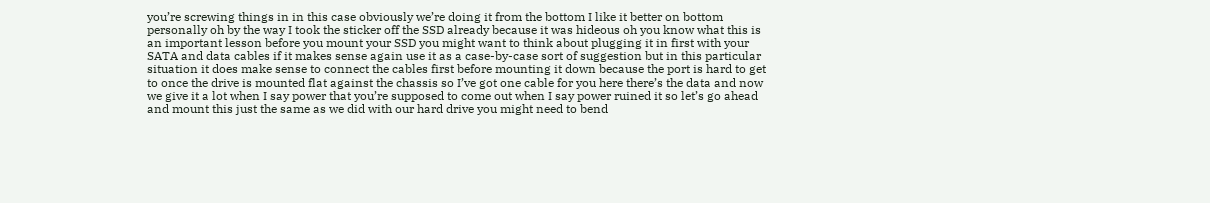you’re screwing things in in this case obviously we’re doing it from the bottom I like it better on bottom personally oh by the way I took the sticker off the SSD already because it was hideous oh you know what this is an important lesson before you mount your SSD you might want to think about plugging it in first with your SATA and data cables if it makes sense again use it as a case-by-case sort of suggestion but in this particular situation it does make sense to connect the cables first before mounting it down because the port is hard to get to once the drive is mounted flat against the chassis so I’ve got one cable for you here there’s the data and now we give it a lot when I say power that you’re supposed to come out when I say power ruined it so let’s go ahead and mount this just the same as we did with our hard drive you might need to bend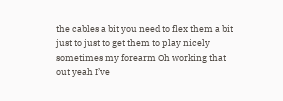the cables a bit you need to flex them a bit just to just to get them to play nicely sometimes my forearm Oh working that out yeah I’ve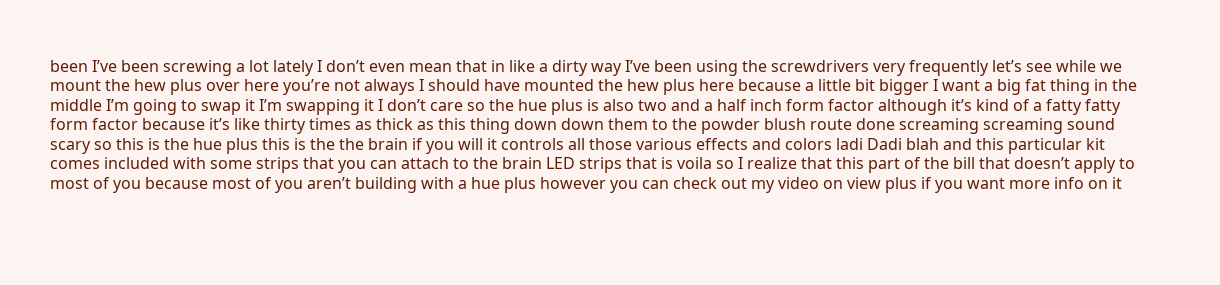been I’ve been screwing a lot lately I don’t even mean that in like a dirty way I’ve been using the screwdrivers very frequently let’s see while we mount the hew plus over here you’re not always I should have mounted the hew plus here because a little bit bigger I want a big fat thing in the middle I’m going to swap it I’m swapping it I don’t care so the hue plus is also two and a half inch form factor although it’s kind of a fatty fatty form factor because it’s like thirty times as thick as this thing down down them to the powder blush route done screaming screaming sound scary so this is the hue plus this is the the brain if you will it controls all those various effects and colors ladi Dadi blah and this particular kit comes included with some strips that you can attach to the brain LED strips that is voila so I realize that this part of the bill that doesn’t apply to most of you because most of you aren’t building with a hue plus however you can check out my video on view plus if you want more info on it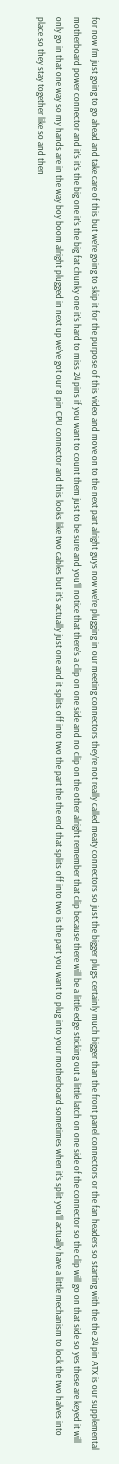for now I’m just going to go ahead and take care of this but we’re going to skip it for the purpose of this video and move on to the next part alright guys now we’re plugging in our meeting connectors they’re not really called meaty connectors so just the bigger plugs certainly much bigger than the front panel connectors or the fan headers so starting with the the 24 pin ATX is our supplemental motherboard power connector and it’s it’s the big one it’s the big fat chunky one it’s hard to miss 24 pins if you want to count them just to be sure and you’ll notice that there’s a clip on one side and no clip on the other alright remember that clip because there will be a little edge sticking out a little latch on one side of the connector so the clip will go on that side so yes these are keyed it will only go in that one way so my hands are in the way boy boom alright plugged in next up we’ve got our 8 pin CPU connector and this looks like two cables but it’s actually just one and it splits off into two the part the the end that splits off into two is the part you want to plug into your motherboard sometimes when it’s split you’ll actually have a little mechanism to lock the two halves into place so they stay together like so and then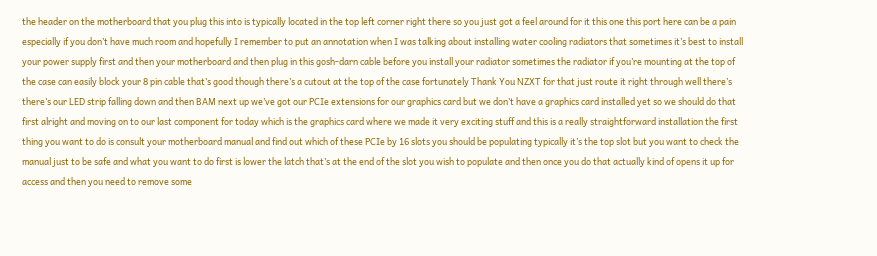the header on the motherboard that you plug this into is typically located in the top left corner right there so you just got a feel around for it this one this port here can be a pain especially if you don’t have much room and hopefully I remember to put an annotation when I was talking about installing water cooling radiators that sometimes it’s best to install your power supply first and then your motherboard and then plug in this gosh-darn cable before you install your radiator sometimes the radiator if you’re mounting at the top of the case can easily block your 8 pin cable that’s good though there’s a cutout at the top of the case fortunately Thank You NZXT for that just route it right through well there’s there’s our LED strip falling down and then BAM next up we’ve got our PCIe extensions for our graphics card but we don’t have a graphics card installed yet so we should do that first alright and moving on to our last component for today which is the graphics card where we made it very exciting stuff and this is a really straightforward installation the first thing you want to do is consult your motherboard manual and find out which of these PCIe by 16 slots you should be populating typically it’s the top slot but you want to check the manual just to be safe and what you want to do first is lower the latch that’s at the end of the slot you wish to populate and then once you do that actually kind of opens it up for access and then you need to remove some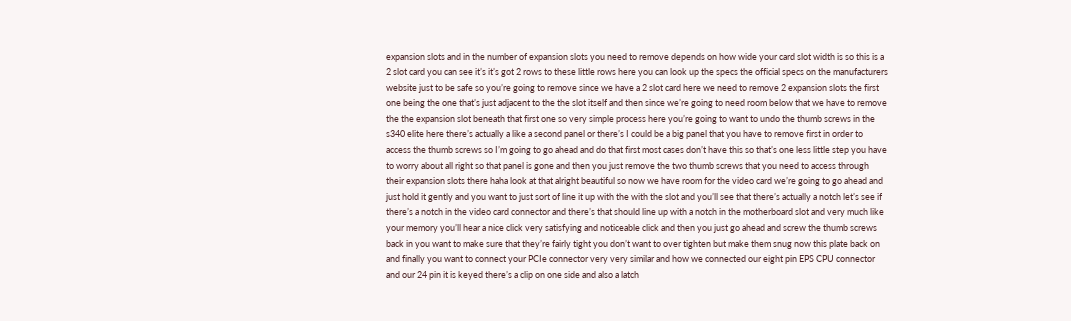expansion slots and in the number of expansion slots you need to remove depends on how wide your card slot width is so this is a 2 slot card you can see it’s it’s got 2 rows to these little rows here you can look up the specs the official specs on the manufacturers website just to be safe so you’re going to remove since we have a 2 slot card here we need to remove 2 expansion slots the first one being the one that’s just adjacent to the the slot itself and then since we’re going to need room below that we have to remove the the expansion slot beneath that first one so very simple process here you’re going to want to undo the thumb screws in the s340 elite here there’s actually a like a second panel or there’s I could be a big panel that you have to remove first in order to access the thumb screws so I’m going to go ahead and do that first most cases don’t have this so that’s one less little step you have to worry about all right so that panel is gone and then you just remove the two thumb screws that you need to access through their expansion slots there haha look at that alright beautiful so now we have room for the video card we’re going to go ahead and just hold it gently and you want to just sort of line it up with the with the slot and you’ll see that there’s actually a notch let’s see if there’s a notch in the video card connector and there’s that should line up with a notch in the motherboard slot and very much like your memory you’ll hear a nice click very satisfying and noticeable click and then you just go ahead and screw the thumb screws back in you want to make sure that they’re fairly tight you don’t want to over tighten but make them snug now this plate back on and finally you want to connect your PCIe connector very very similar and how we connected our eight pin EPS CPU connector and our 24 pin it is keyed there’s a clip on one side and also a latch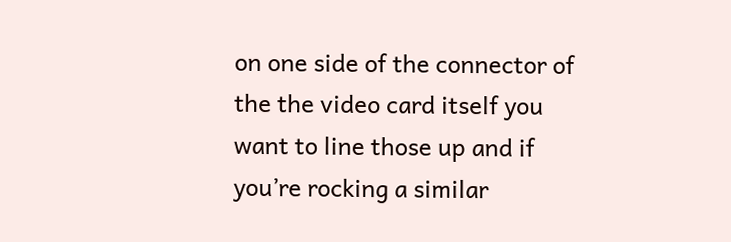on one side of the connector of the the video card itself you want to line those up and if you’re rocking a similar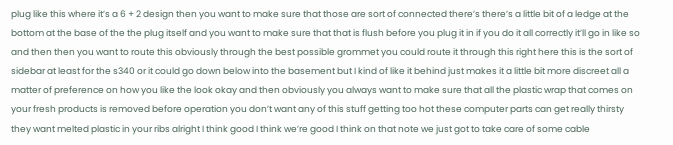plug like this where it’s a 6 + 2 design then you want to make sure that those are sort of connected there’s there’s a little bit of a ledge at the bottom at the base of the the plug itself and you want to make sure that that is flush before you plug it in if you do it all correctly it’ll go in like so and then then you want to route this obviously through the best possible grommet you could route it through this right here this is the sort of sidebar at least for the s340 or it could go down below into the basement but I kind of like it behind just makes it a little bit more discreet all a matter of preference on how you like the look okay and then obviously you always want to make sure that all the plastic wrap that comes on your fresh products is removed before operation you don’t want any of this stuff getting too hot these computer parts can get really thirsty they want melted plastic in your ribs alright I think good I think we’re good I think on that note we just got to take care of some cable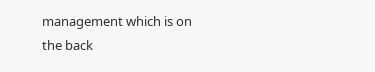management which is on the back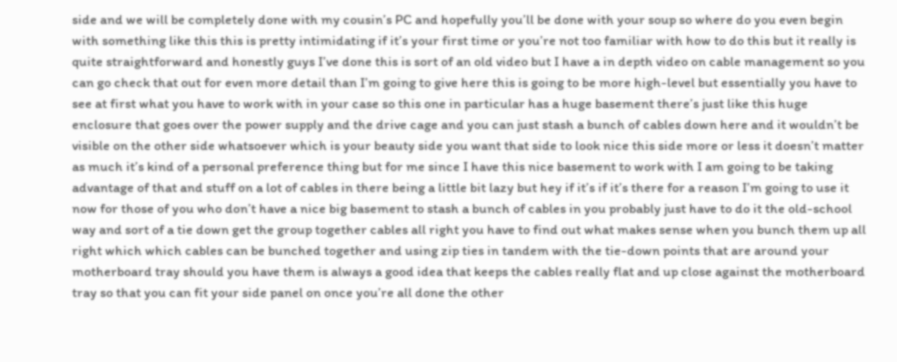side and we will be completely done with my cousin’s PC and hopefully you’ll be done with your soup so where do you even begin with something like this this is pretty intimidating if it’s your first time or you’re not too familiar with how to do this but it really is quite straightforward and honestly guys I’ve done this is sort of an old video but I have a in depth video on cable management so you can go check that out for even more detail than I’m going to give here this is going to be more high-level but essentially you have to see at first what you have to work with in your case so this one in particular has a huge basement there’s just like this huge enclosure that goes over the power supply and the drive cage and you can just stash a bunch of cables down here and it wouldn’t be visible on the other side whatsoever which is your beauty side you want that side to look nice this side more or less it doesn’t matter as much it’s kind of a personal preference thing but for me since I have this nice basement to work with I am going to be taking advantage of that and stuff on a lot of cables in there being a little bit lazy but hey if it’s if it’s there for a reason I’m going to use it now for those of you who don’t have a nice big basement to stash a bunch of cables in you probably just have to do it the old-school way and sort of a tie down get the group together cables all right you have to find out what makes sense when you bunch them up all right which which cables can be bunched together and using zip ties in tandem with the tie-down points that are around your motherboard tray should you have them is always a good idea that keeps the cables really flat and up close against the motherboard tray so that you can fit your side panel on once you’re all done the other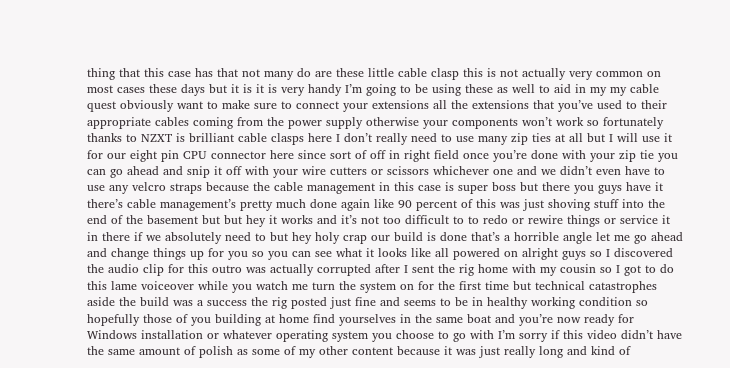thing that this case has that not many do are these little cable clasp this is not actually very common on most cases these days but it is it is very handy I’m going to be using these as well to aid in my my cable quest obviously want to make sure to connect your extensions all the extensions that you’ve used to their appropriate cables coming from the power supply otherwise your components won’t work so fortunately thanks to NZXT is brilliant cable clasps here I don’t really need to use many zip ties at all but I will use it for our eight pin CPU connector here since sort of off in right field once you’re done with your zip tie you can go ahead and snip it off with your wire cutters or scissors whichever one and we didn’t even have to use any velcro straps because the cable management in this case is super boss but there you guys have it there’s cable management’s pretty much done again like 90 percent of this was just shoving stuff into the end of the basement but but hey it works and it’s not too difficult to to redo or rewire things or service it in there if we absolutely need to but hey holy crap our build is done that’s a horrible angle let me go ahead and change things up for you so you can see what it looks like all powered on alright guys so I discovered the audio clip for this outro was actually corrupted after I sent the rig home with my cousin so I got to do this lame voiceover while you watch me turn the system on for the first time but technical catastrophes aside the build was a success the rig posted just fine and seems to be in healthy working condition so hopefully those of you building at home find yourselves in the same boat and you’re now ready for Windows installation or whatever operating system you choose to go with I’m sorry if this video didn’t have the same amount of polish as some of my other content because it was just really long and kind of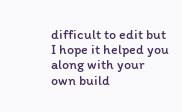difficult to edit but I hope it helped you along with your own build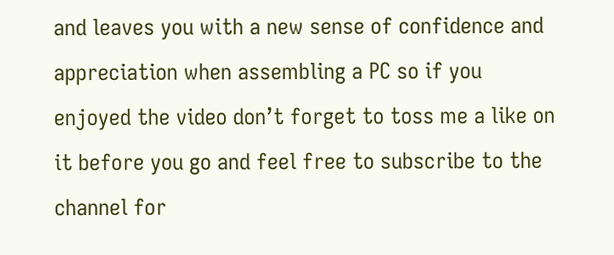and leaves you with a new sense of confidence and appreciation when assembling a PC so if you enjoyed the video don’t forget to toss me a like on it before you go and feel free to subscribe to the channel for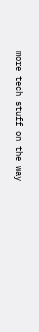more tech stuff on the way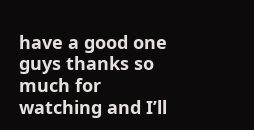have a good one guys thanks so much for watching and I’ll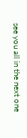see you all in the next one